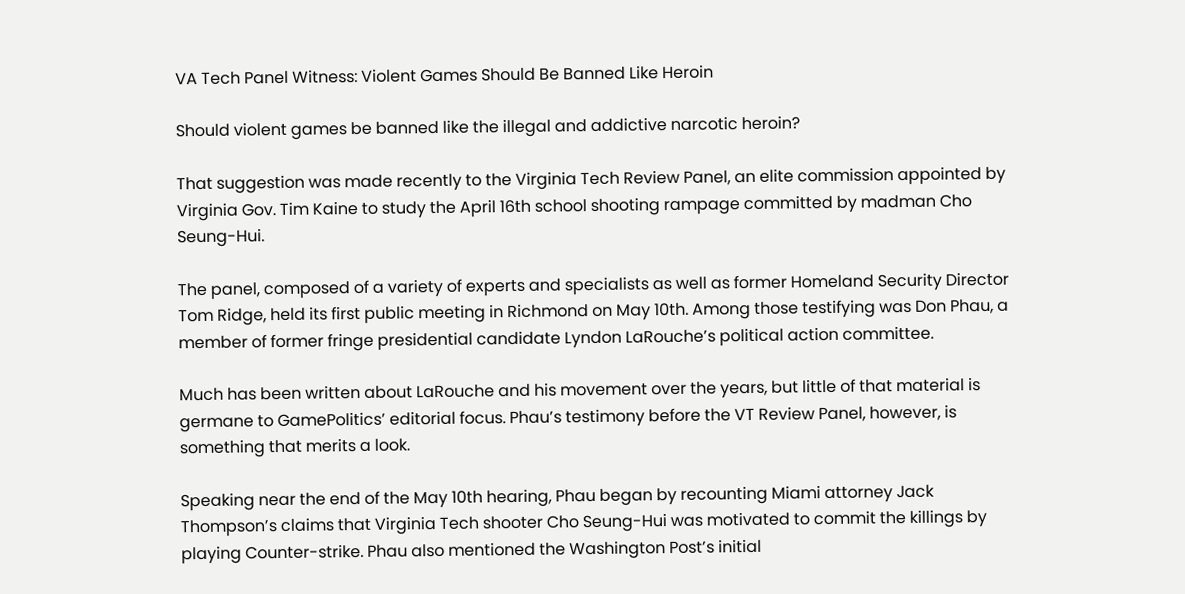VA Tech Panel Witness: Violent Games Should Be Banned Like Heroin

Should violent games be banned like the illegal and addictive narcotic heroin?

That suggestion was made recently to the Virginia Tech Review Panel, an elite commission appointed by Virginia Gov. Tim Kaine to study the April 16th school shooting rampage committed by madman Cho Seung-Hui.

The panel, composed of a variety of experts and specialists as well as former Homeland Security Director Tom Ridge, held its first public meeting in Richmond on May 10th. Among those testifying was Don Phau, a member of former fringe presidential candidate Lyndon LaRouche’s political action committee.

Much has been written about LaRouche and his movement over the years, but little of that material is germane to GamePolitics’ editorial focus. Phau’s testimony before the VT Review Panel, however, is something that merits a look.

Speaking near the end of the May 10th hearing, Phau began by recounting Miami attorney Jack Thompson’s claims that Virginia Tech shooter Cho Seung-Hui was motivated to commit the killings by playing Counter-strike. Phau also mentioned the Washington Post’s initial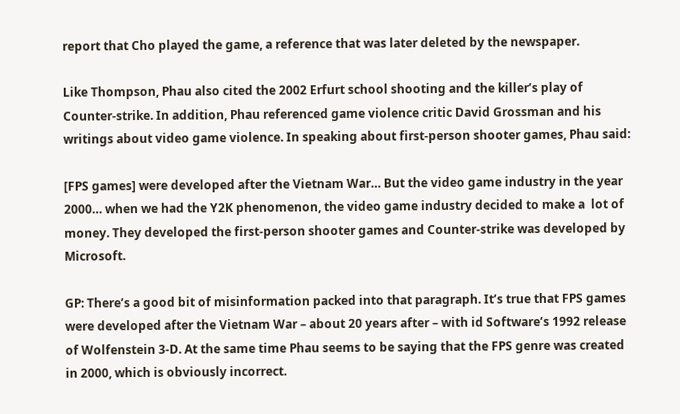report that Cho played the game, a reference that was later deleted by the newspaper.

Like Thompson, Phau also cited the 2002 Erfurt school shooting and the killer’s play of Counter-strike. In addition, Phau referenced game violence critic David Grossman and his writings about video game violence. In speaking about first-person shooter games, Phau said:

[FPS games] were developed after the Vietnam War… But the video game industry in the year 2000… when we had the Y2K phenomenon, the video game industry decided to make a  lot of money. They developed the first-person shooter games and Counter-strike was developed by Microsoft.

GP: There’s a good bit of misinformation packed into that paragraph. It’s true that FPS games were developed after the Vietnam War – about 20 years after – with id Software’s 1992 release of Wolfenstein 3-D. At the same time Phau seems to be saying that the FPS genre was created in 2000, which is obviously incorrect.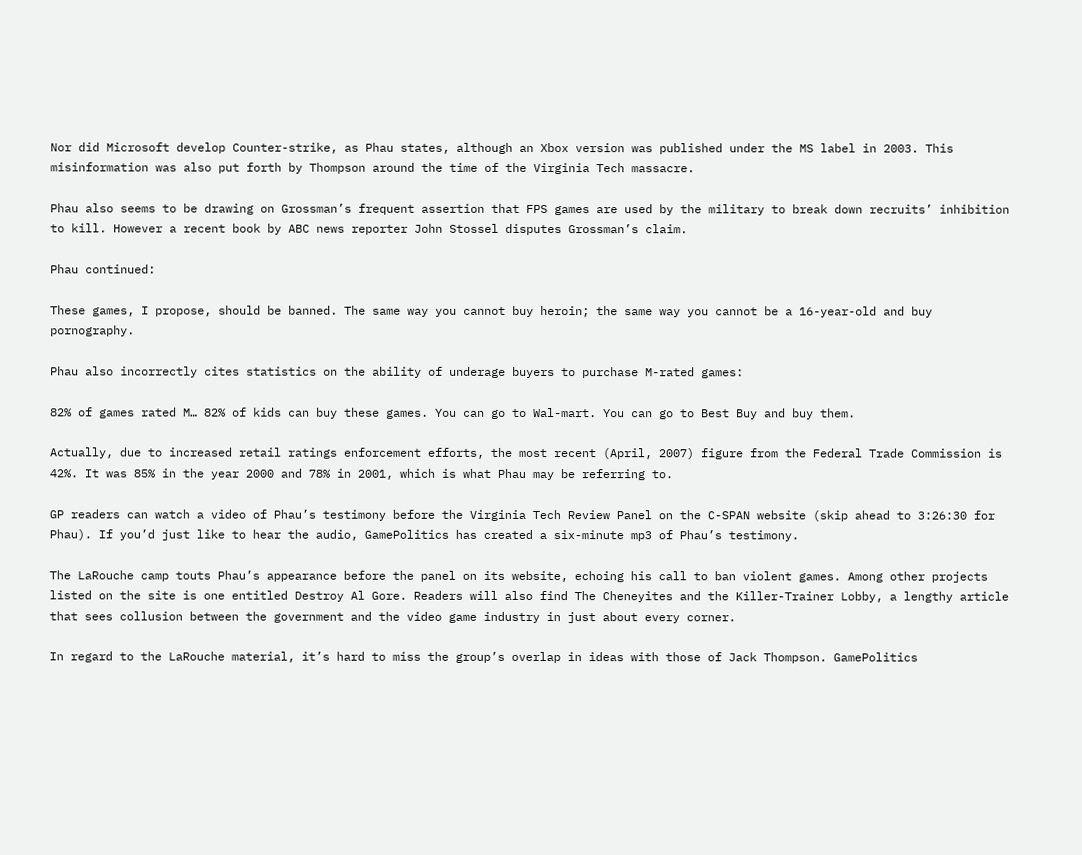Nor did Microsoft develop Counter-strike, as Phau states, although an Xbox version was published under the MS label in 2003. This misinformation was also put forth by Thompson around the time of the Virginia Tech massacre.

Phau also seems to be drawing on Grossman’s frequent assertion that FPS games are used by the military to break down recruits’ inhibition to kill. However a recent book by ABC news reporter John Stossel disputes Grossman’s claim.

Phau continued:

These games, I propose, should be banned. The same way you cannot buy heroin; the same way you cannot be a 16-year-old and buy pornography.

Phau also incorrectly cites statistics on the ability of underage buyers to purchase M-rated games:

82% of games rated M… 82% of kids can buy these games. You can go to Wal-mart. You can go to Best Buy and buy them.

Actually, due to increased retail ratings enforcement efforts, the most recent (April, 2007) figure from the Federal Trade Commission is 42%. It was 85% in the year 2000 and 78% in 2001, which is what Phau may be referring to.

GP readers can watch a video of Phau’s testimony before the Virginia Tech Review Panel on the C-SPAN website (skip ahead to 3:26:30 for Phau). If you’d just like to hear the audio, GamePolitics has created a six-minute mp3 of Phau’s testimony.

The LaRouche camp touts Phau’s appearance before the panel on its website, echoing his call to ban violent games. Among other projects listed on the site is one entitled Destroy Al Gore. Readers will also find The Cheneyites and the Killer-Trainer Lobby, a lengthy article that sees collusion between the government and the video game industry in just about every corner.

In regard to the LaRouche material, it’s hard to miss the group’s overlap in ideas with those of Jack Thompson. GamePolitics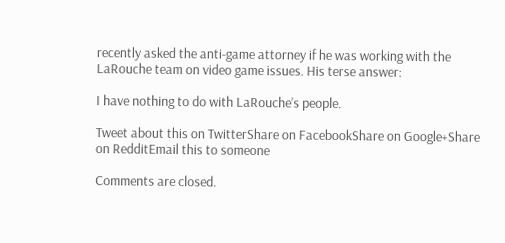recently asked the anti-game attorney if he was working with the LaRouche team on video game issues. His terse answer:

I have nothing to do with LaRouche’s people.

Tweet about this on TwitterShare on FacebookShare on Google+Share on RedditEmail this to someone

Comments are closed.